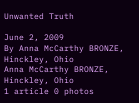Unwanted Truth

June 2, 2009
By Anna McCarthy BRONZE, Hinckley, Ohio
Anna McCarthy BRONZE, Hinckley, Ohio
1 article 0 photos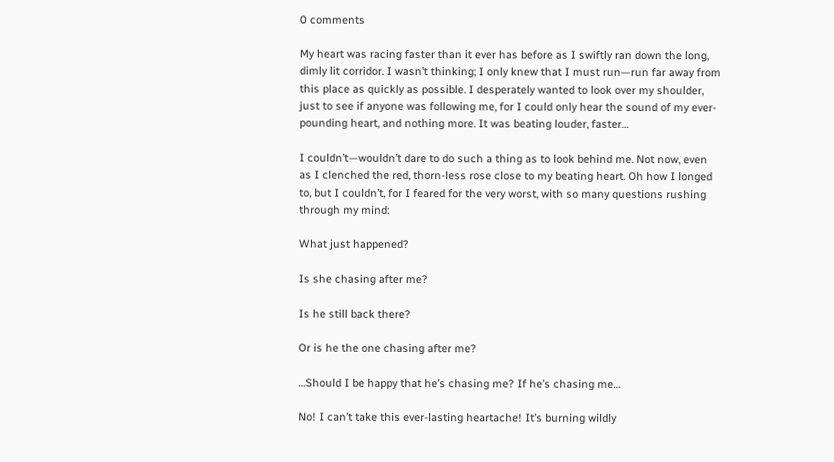0 comments

My heart was racing faster than it ever has before as I swiftly ran down the long, dimly lit corridor. I wasn’t thinking; I only knew that I must run—run far away from this place as quickly as possible. I desperately wanted to look over my shoulder, just to see if anyone was following me, for I could only hear the sound of my ever-pounding heart, and nothing more. It was beating louder, faster…

I couldn’t—wouldn’t dare to do such a thing as to look behind me. Not now, even as I clenched the red, thorn-less rose close to my beating heart. Oh how I longed to, but I couldn’t, for I feared for the very worst, with so many questions rushing through my mind:

What just happened?

Is she chasing after me?

Is he still back there?

Or is he the one chasing after me?

…Should I be happy that he’s chasing me? If he’s chasing me…

No! I can’t take this ever-lasting heartache! It’s burning wildly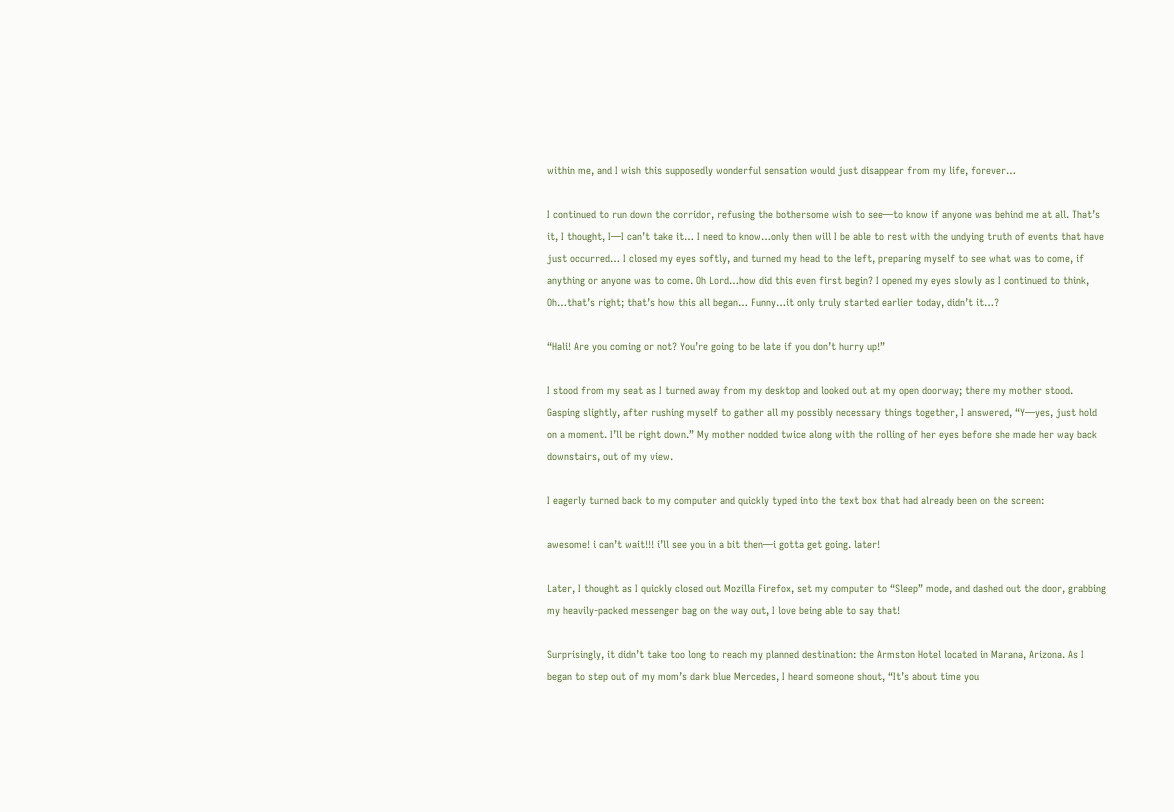within me, and I wish this supposedly wonderful sensation would just disappear from my life, forever…

I continued to run down the corridor, refusing the bothersome wish to see—to know if anyone was behind me at all. That’s it, I thought, I—I can’t take it… I need to know…only then will I be able to rest with the undying truth of events that have just occurred… I closed my eyes softly, and turned my head to the left, preparing myself to see what was to come, if anything or anyone was to come. Oh Lord…how did this even first begin? I opened my eyes slowly as I continued to think, Oh…that’s right; that’s how this all began… Funny…it only truly started earlier today, didn’t it…?

“Hali! Are you coming or not? You’re going to be late if you don’t hurry up!”

I stood from my seat as I turned away from my desktop and looked out at my open doorway; there my mother stood. Gasping slightly, after rushing myself to gather all my possibly necessary things together, I answered, “Y—yes, just hold on a moment. I’ll be right down.” My mother nodded twice along with the rolling of her eyes before she made her way back downstairs, out of my view.

I eagerly turned back to my computer and quickly typed into the text box that had already been on the screen:

awesome! i can’t wait!!! i’ll see you in a bit then—i gotta get going. later!

Later, I thought as I quickly closed out Mozilla Firefox, set my computer to “Sleep” mode, and dashed out the door, grabbing my heavily-packed messenger bag on the way out, I love being able to say that!

Surprisingly, it didn’t take too long to reach my planned destination: the Armston Hotel located in Marana, Arizona. As I began to step out of my mom’s dark blue Mercedes, I heard someone shout, “It’s about time you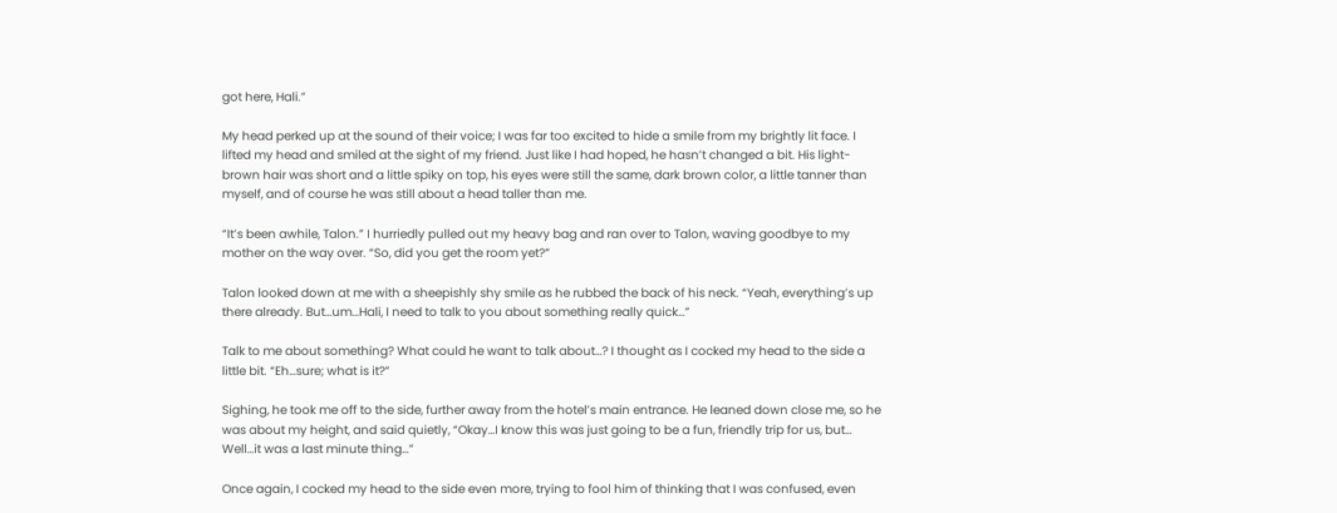got here, Hali.”

My head perked up at the sound of their voice; I was far too excited to hide a smile from my brightly lit face. I lifted my head and smiled at the sight of my friend. Just like I had hoped, he hasn’t changed a bit. His light-brown hair was short and a little spiky on top, his eyes were still the same, dark brown color, a little tanner than myself, and of course he was still about a head taller than me.

“It’s been awhile, Talon.” I hurriedly pulled out my heavy bag and ran over to Talon, waving goodbye to my mother on the way over. “So, did you get the room yet?”

Talon looked down at me with a sheepishly shy smile as he rubbed the back of his neck. “Yeah, everything’s up there already. But…um…Hali, I need to talk to you about something really quick…”

Talk to me about something? What could he want to talk about…? I thought as I cocked my head to the side a little bit. “Eh…sure; what is it?”

Sighing, he took me off to the side, further away from the hotel’s main entrance. He leaned down close me, so he was about my height, and said quietly, “Okay…I know this was just going to be a fun, friendly trip for us, but… Well…it was a last minute thing…”

Once again, I cocked my head to the side even more, trying to fool him of thinking that I was confused, even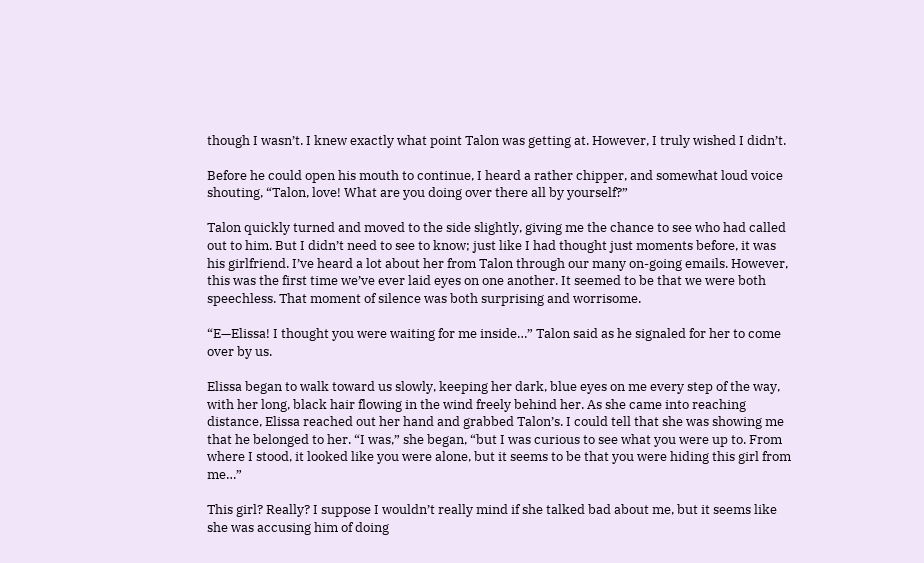though I wasn’t. I knew exactly what point Talon was getting at. However, I truly wished I didn’t.

Before he could open his mouth to continue, I heard a rather chipper, and somewhat loud voice shouting, “Talon, love! What are you doing over there all by yourself?”

Talon quickly turned and moved to the side slightly, giving me the chance to see who had called out to him. But I didn’t need to see to know; just like I had thought just moments before, it was his girlfriend. I’ve heard a lot about her from Talon through our many on-going emails. However, this was the first time we’ve ever laid eyes on one another. It seemed to be that we were both speechless. That moment of silence was both surprising and worrisome.

“E—Elissa! I thought you were waiting for me inside…” Talon said as he signaled for her to come over by us.

Elissa began to walk toward us slowly, keeping her dark, blue eyes on me every step of the way, with her long, black hair flowing in the wind freely behind her. As she came into reaching distance, Elissa reached out her hand and grabbed Talon’s. I could tell that she was showing me that he belonged to her. “I was,” she began, “but I was curious to see what you were up to. From where I stood, it looked like you were alone, but it seems to be that you were hiding this girl from me…”

This girl? Really? I suppose I wouldn’t really mind if she talked bad about me, but it seems like she was accusing him of doing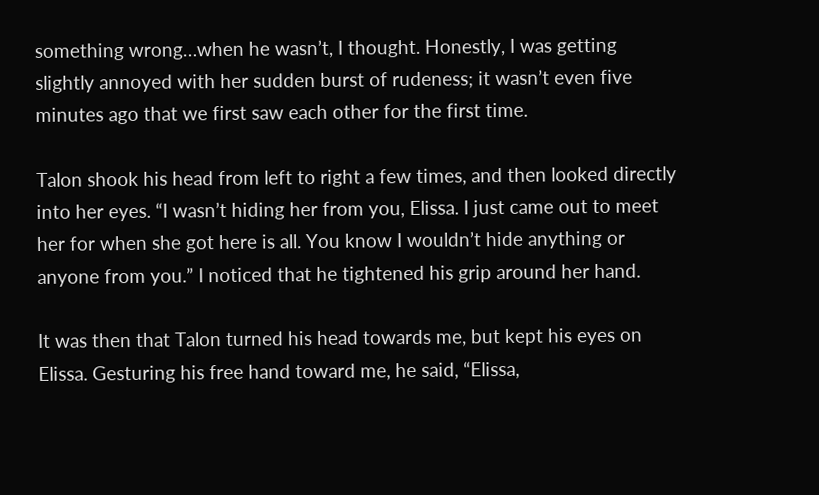something wrong…when he wasn’t, I thought. Honestly, I was getting slightly annoyed with her sudden burst of rudeness; it wasn’t even five minutes ago that we first saw each other for the first time.

Talon shook his head from left to right a few times, and then looked directly into her eyes. “I wasn’t hiding her from you, Elissa. I just came out to meet her for when she got here is all. You know I wouldn’t hide anything or anyone from you.” I noticed that he tightened his grip around her hand.

It was then that Talon turned his head towards me, but kept his eyes on Elissa. Gesturing his free hand toward me, he said, “Elissa,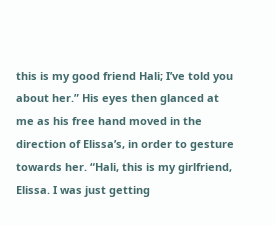this is my good friend Hali; I’ve told you about her.” His eyes then glanced at me as his free hand moved in the direction of Elissa’s, in order to gesture towards her. “Hali, this is my girlfriend, Elissa. I was just getting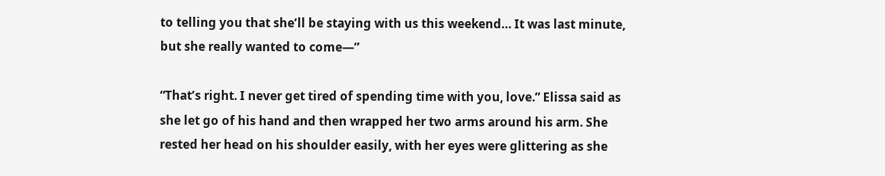to telling you that she’ll be staying with us this weekend… It was last minute, but she really wanted to come—”

“That’s right. I never get tired of spending time with you, love.” Elissa said as she let go of his hand and then wrapped her two arms around his arm. She rested her head on his shoulder easily, with her eyes were glittering as she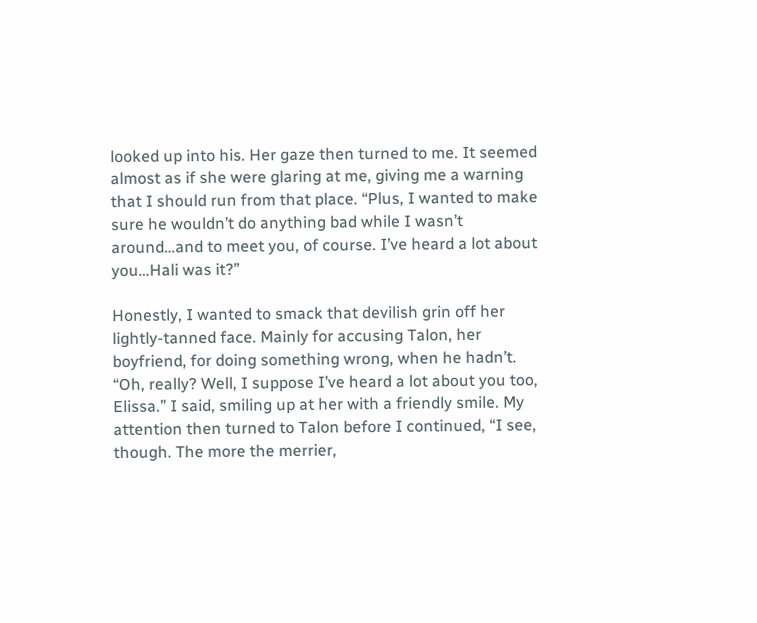looked up into his. Her gaze then turned to me. It seemed almost as if she were glaring at me, giving me a warning that I should run from that place. “Plus, I wanted to make sure he wouldn’t do anything bad while I wasn’t around…and to meet you, of course. I’ve heard a lot about you…Hali was it?”

Honestly, I wanted to smack that devilish grin off her lightly-tanned face. Mainly for accusing Talon, her boyfriend, for doing something wrong, when he hadn’t. “Oh, really? Well, I suppose I’ve heard a lot about you too, Elissa.” I said, smiling up at her with a friendly smile. My attention then turned to Talon before I continued, “I see, though. The more the merrier,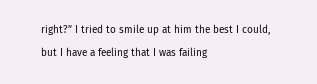right?” I tried to smile up at him the best I could, but I have a feeling that I was failing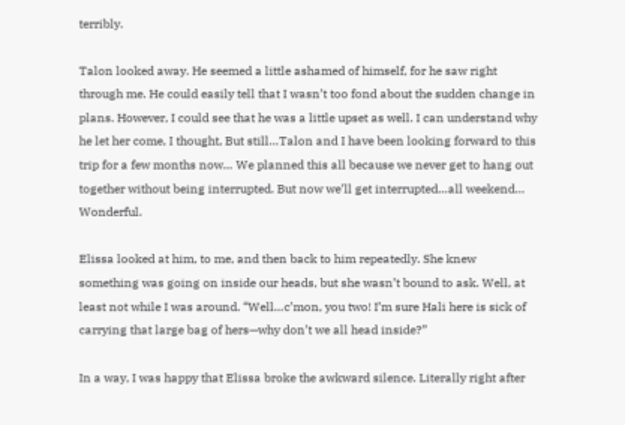terribly.

Talon looked away. He seemed a little ashamed of himself, for he saw right through me. He could easily tell that I wasn’t too fond about the sudden change in plans. However, I could see that he was a little upset as well. I can understand why he let her come, I thought, But still…Talon and I have been looking forward to this trip for a few months now… We planned this all because we never get to hang out together without being interrupted. But now we’ll get interrupted…all weekend… Wonderful.

Elissa looked at him, to me, and then back to him repeatedly. She knew something was going on inside our heads, but she wasn’t bound to ask. Well, at least not while I was around. “Well…c’mon, you two! I’m sure Hali here is sick of carrying that large bag of hers—why don’t we all head inside?”

In a way, I was happy that Elissa broke the awkward silence. Literally right after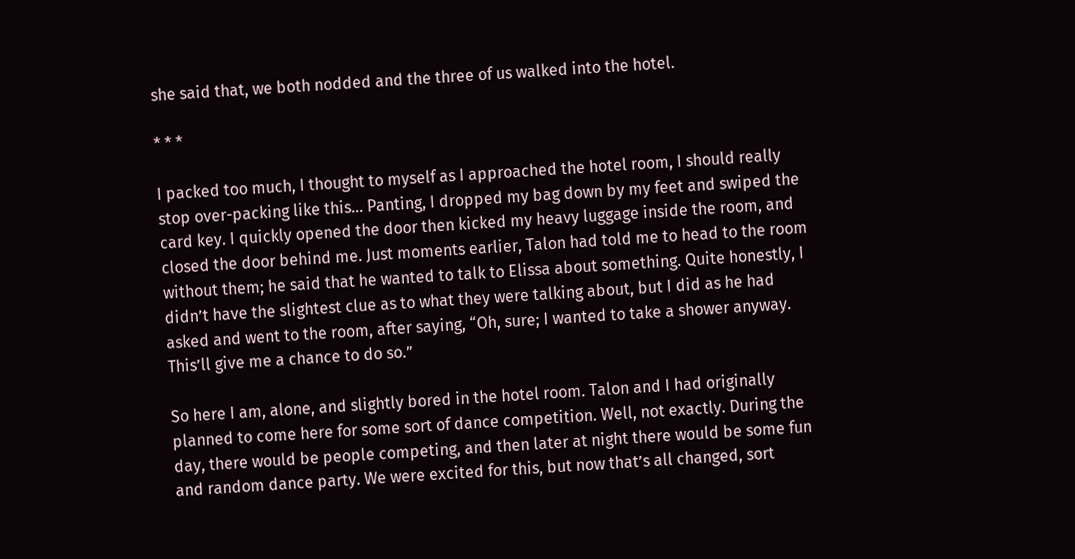she said that, we both nodded and the three of us walked into the hotel.

* * *

I packed too much, I thought to myself as I approached the hotel room, I should really stop over-packing like this… Panting, I dropped my bag down by my feet and swiped the card key. I quickly opened the door then kicked my heavy luggage inside the room, and closed the door behind me. Just moments earlier, Talon had told me to head to the room without them; he said that he wanted to talk to Elissa about something. Quite honestly, I didn’t have the slightest clue as to what they were talking about, but I did as he had asked and went to the room, after saying, “Oh, sure; I wanted to take a shower anyway. This’ll give me a chance to do so.”

So here I am, alone, and slightly bored in the hotel room. Talon and I had originally planned to come here for some sort of dance competition. Well, not exactly. During the day, there would be people competing, and then later at night there would be some fun and random dance party. We were excited for this, but now that’s all changed, sort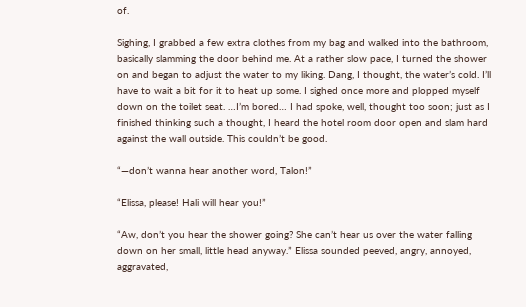of.

Sighing, I grabbed a few extra clothes from my bag and walked into the bathroom, basically slamming the door behind me. At a rather slow pace, I turned the shower on and began to adjust the water to my liking. Dang, I thought, the water’s cold. I’ll have to wait a bit for it to heat up some. I sighed once more and plopped myself down on the toilet seat. …I’m bored… I had spoke, well, thought too soon; just as I finished thinking such a thought, I heard the hotel room door open and slam hard against the wall outside. This couldn’t be good.

“—don’t wanna hear another word, Talon!”

“Elissa, please! Hali will hear you!”

“Aw, don’t you hear the shower going? She can’t hear us over the water falling down on her small, little head anyway.” Elissa sounded peeved, angry, annoyed, aggravated,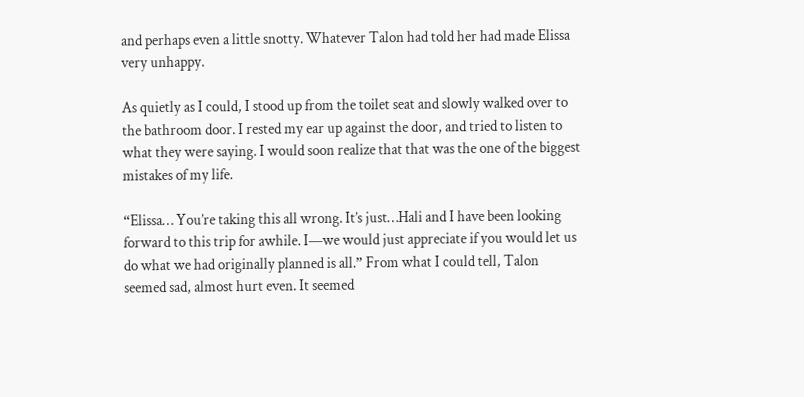and perhaps even a little snotty. Whatever Talon had told her had made Elissa very unhappy.

As quietly as I could, I stood up from the toilet seat and slowly walked over to the bathroom door. I rested my ear up against the door, and tried to listen to what they were saying. I would soon realize that that was the one of the biggest mistakes of my life.

“Elissa… You’re taking this all wrong. It’s just…Hali and I have been looking forward to this trip for awhile. I—we would just appreciate if you would let us do what we had originally planned is all.” From what I could tell, Talon seemed sad, almost hurt even. It seemed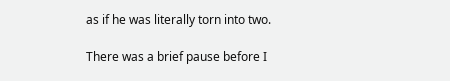as if he was literally torn into two.

There was a brief pause before I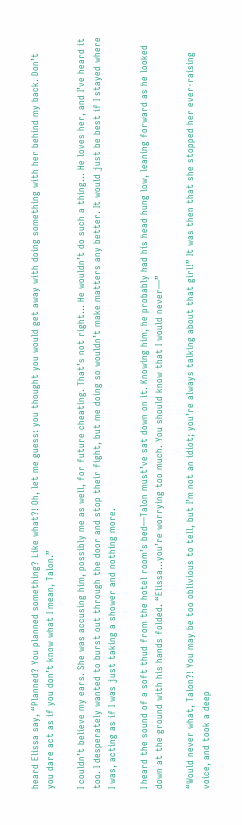heard Elissa say, “Planned? You planned something? Like what?! Oh, let me guess: you thought you would get away with doing something with her behind my back. Don’t you dare act as if you don’t know what I mean, Talon.”

I couldn’t believe my ears. She was accusing him, possibly me as well, for future cheating. That’s not right… He wouldn’t do such a thing… He loves her, and I’ve heard it too. I desperately wanted to burst out through the door and stop their fight, but me doing so wouldn’t make matters any better. It would just be best if I stayed where I was, acting as if I was just taking a shower and nothing more.

I heard the sound of a soft thud from the hotel room’s bed—Talon must’ve sat down on it. Knowing him, he probably had his head hung low, leaning forward as he looked down at the ground with his hands folded. “Elissa…you’re worrying too much. You should know that I would never—”

“Would never what, Talon?! You may be too oblivious to tell, but I’m not an idiot; you’re always talking about that girl!” It was then that she stopped her ever-raising voice, and took a deep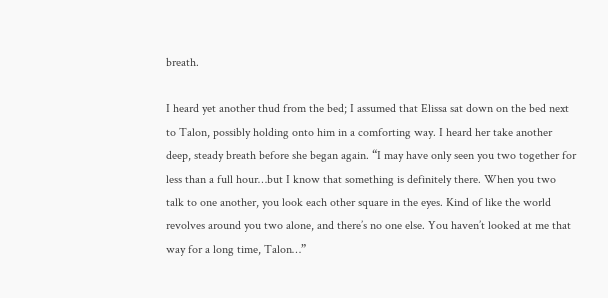breath.

I heard yet another thud from the bed; I assumed that Elissa sat down on the bed next to Talon, possibly holding onto him in a comforting way. I heard her take another deep, steady breath before she began again. “I may have only seen you two together for less than a full hour…but I know that something is definitely there. When you two talk to one another, you look each other square in the eyes. Kind of like the world revolves around you two alone, and there’s no one else. You haven’t looked at me that way for a long time, Talon…”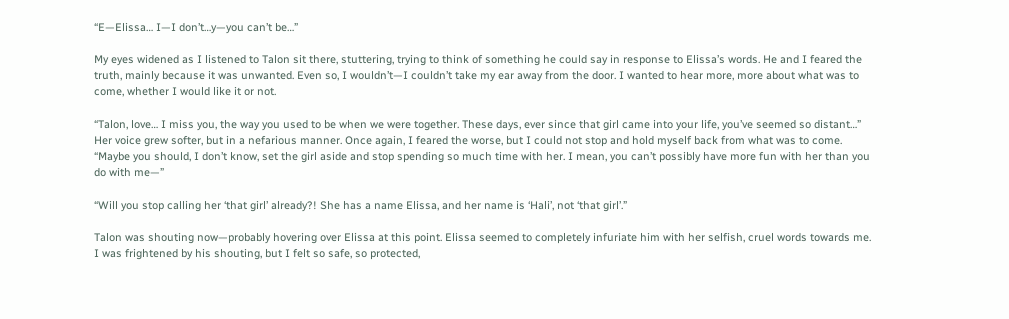“E—Elissa… I—I don’t…y—you can’t be…”

My eyes widened as I listened to Talon sit there, stuttering, trying to think of something he could say in response to Elissa’s words. He and I feared the truth, mainly because it was unwanted. Even so, I wouldn’t—I couldn’t take my ear away from the door. I wanted to hear more, more about what was to come, whether I would like it or not.

“Talon, love… I miss you, the way you used to be when we were together. These days, ever since that girl came into your life, you’ve seemed so distant…” Her voice grew softer, but in a nefarious manner. Once again, I feared the worse, but I could not stop and hold myself back from what was to come. “Maybe you should, I don’t know, set the girl aside and stop spending so much time with her. I mean, you can’t possibly have more fun with her than you do with me—”

“Will you stop calling her ‘that girl’ already?! She has a name Elissa, and her name is ‘Hali’, not ‘that girl’.”

Talon was shouting now—probably hovering over Elissa at this point. Elissa seemed to completely infuriate him with her selfish, cruel words towards me. I was frightened by his shouting, but I felt so safe, so protected,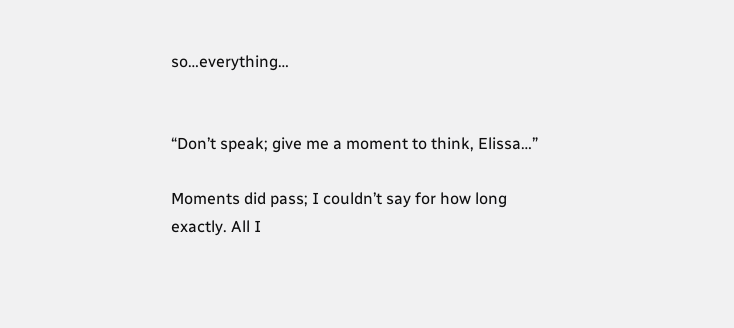so…everything…


“Don’t speak; give me a moment to think, Elissa…”

Moments did pass; I couldn’t say for how long exactly. All I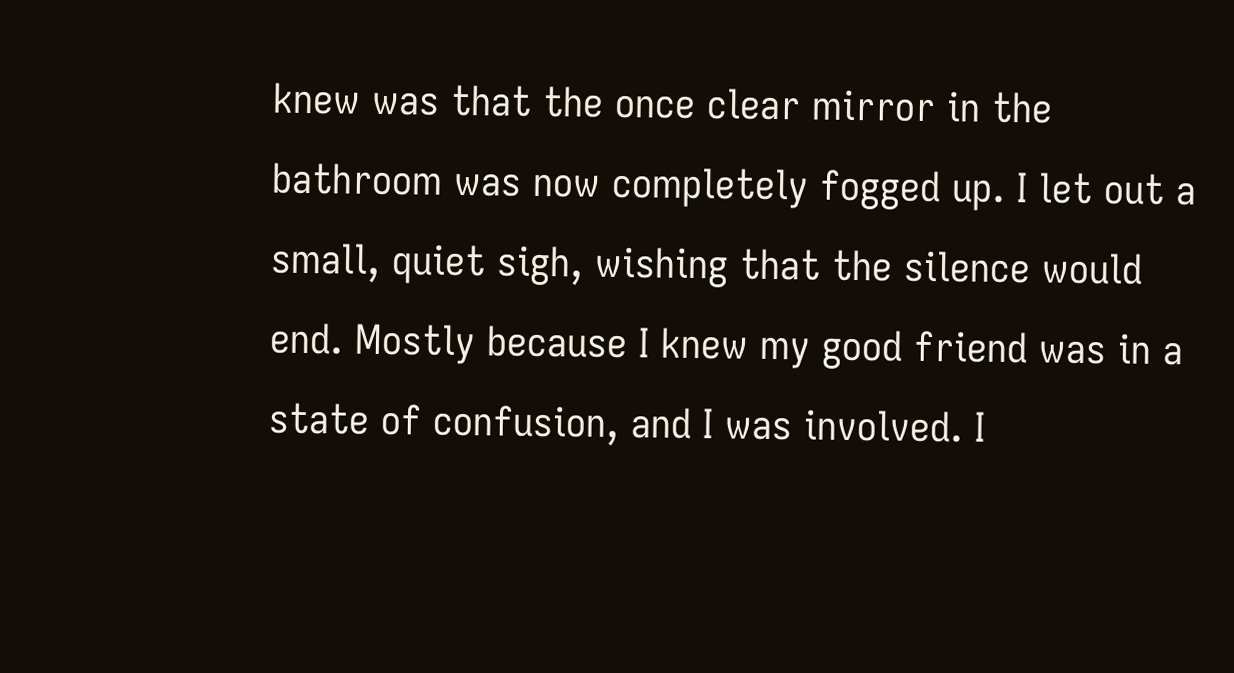knew was that the once clear mirror in the bathroom was now completely fogged up. I let out a small, quiet sigh, wishing that the silence would end. Mostly because I knew my good friend was in a state of confusion, and I was involved. I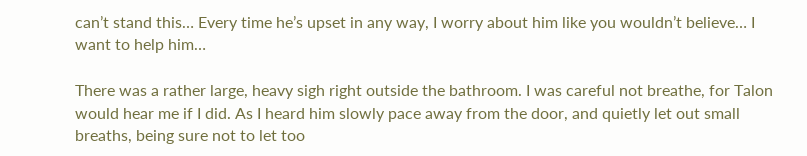can’t stand this… Every time he’s upset in any way, I worry about him like you wouldn’t believe… I want to help him…

There was a rather large, heavy sigh right outside the bathroom. I was careful not breathe, for Talon would hear me if I did. As I heard him slowly pace away from the door, and quietly let out small breaths, being sure not to let too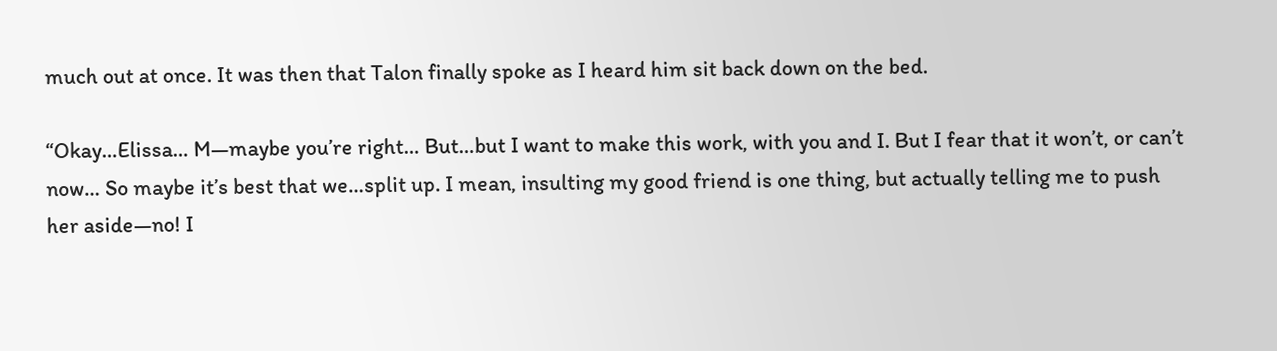much out at once. It was then that Talon finally spoke as I heard him sit back down on the bed.

“Okay…Elissa… M—maybe you’re right… But…but I want to make this work, with you and I. But I fear that it won’t, or can’t now… So maybe it’s best that we…split up. I mean, insulting my good friend is one thing, but actually telling me to push her aside—no! I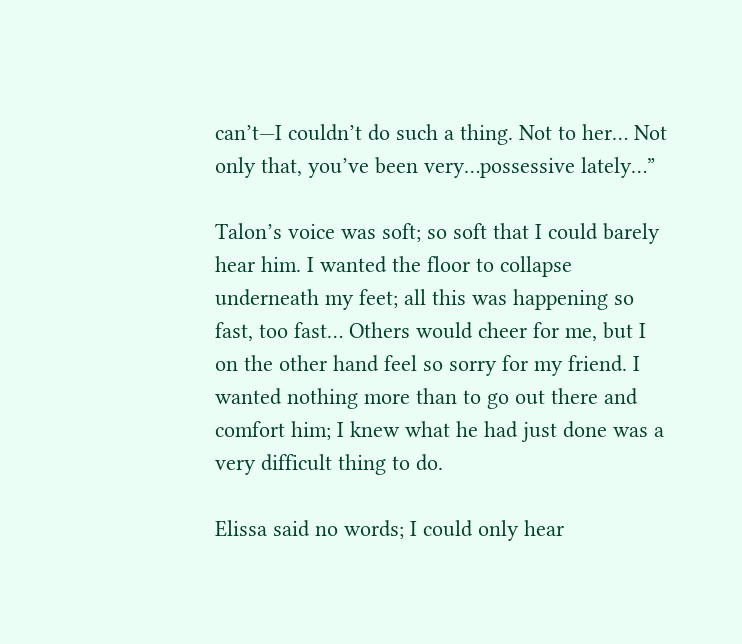can’t—I couldn’t do such a thing. Not to her… Not only that, you’ve been very…possessive lately…”

Talon’s voice was soft; so soft that I could barely hear him. I wanted the floor to collapse underneath my feet; all this was happening so fast, too fast… Others would cheer for me, but I on the other hand feel so sorry for my friend. I wanted nothing more than to go out there and comfort him; I knew what he had just done was a very difficult thing to do.

Elissa said no words; I could only hear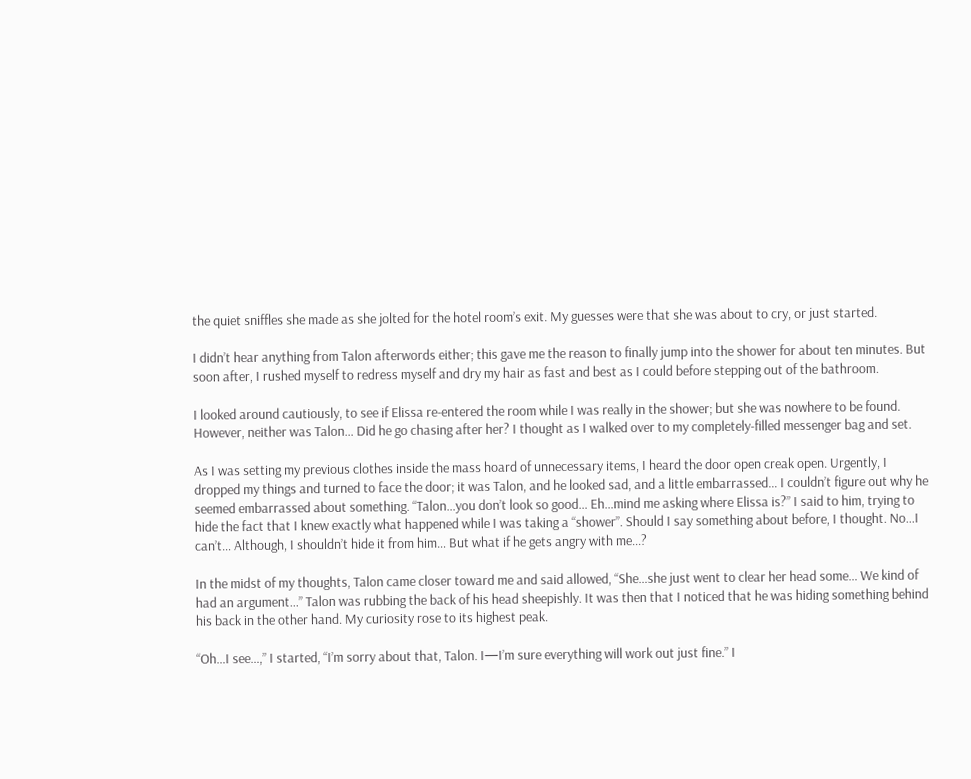the quiet sniffles she made as she jolted for the hotel room’s exit. My guesses were that she was about to cry, or just started.

I didn’t hear anything from Talon afterwords either; this gave me the reason to finally jump into the shower for about ten minutes. But soon after, I rushed myself to redress myself and dry my hair as fast and best as I could before stepping out of the bathroom.

I looked around cautiously, to see if Elissa re-entered the room while I was really in the shower; but she was nowhere to be found. However, neither was Talon… Did he go chasing after her? I thought as I walked over to my completely-filled messenger bag and set.

As I was setting my previous clothes inside the mass hoard of unnecessary items, I heard the door open creak open. Urgently, I dropped my things and turned to face the door; it was Talon, and he looked sad, and a little embarrassed… I couldn’t figure out why he seemed embarrassed about something. “Talon…you don’t look so good… Eh…mind me asking where Elissa is?” I said to him, trying to hide the fact that I knew exactly what happened while I was taking a “shower”. Should I say something about before, I thought. No…I can’t… Although, I shouldn’t hide it from him… But what if he gets angry with me...?

In the midst of my thoughts, Talon came closer toward me and said allowed, “She…she just went to clear her head some… We kind of had an argument…” Talon was rubbing the back of his head sheepishly. It was then that I noticed that he was hiding something behind his back in the other hand. My curiosity rose to its highest peak.

“Oh…I see…,” I started, “I’m sorry about that, Talon. I—I’m sure everything will work out just fine.” I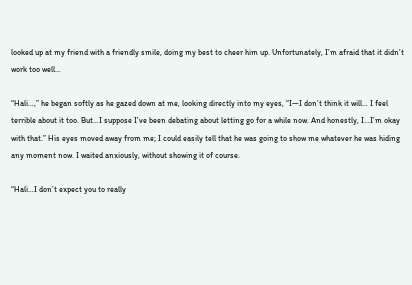looked up at my friend with a friendly smile, doing my best to cheer him up. Unfortunately, I’m afraid that it didn’t work too well…

“Hali…,” he began softly as he gazed down at me, looking directly into my eyes, “I—I don’t think it will… I feel terrible about it too. But…I suppose I’ve been debating about letting go for a while now. And honestly, I…I’m okay with that.” His eyes moved away from me; I could easily tell that he was going to show me whatever he was hiding any moment now. I waited anxiously, without showing it of course.

“Hali…I don’t expect you to really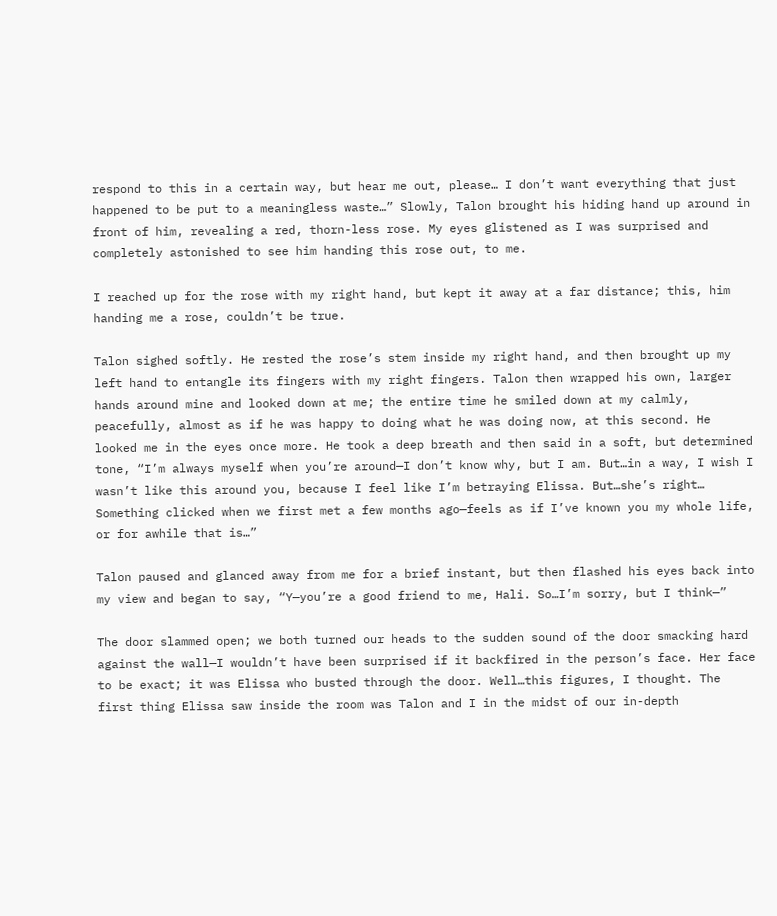respond to this in a certain way, but hear me out, please… I don’t want everything that just happened to be put to a meaningless waste…” Slowly, Talon brought his hiding hand up around in front of him, revealing a red, thorn-less rose. My eyes glistened as I was surprised and completely astonished to see him handing this rose out, to me.

I reached up for the rose with my right hand, but kept it away at a far distance; this, him handing me a rose, couldn’t be true.

Talon sighed softly. He rested the rose’s stem inside my right hand, and then brought up my left hand to entangle its fingers with my right fingers. Talon then wrapped his own, larger hands around mine and looked down at me; the entire time he smiled down at my calmly, peacefully, almost as if he was happy to doing what he was doing now, at this second. He looked me in the eyes once more. He took a deep breath and then said in a soft, but determined tone, “I’m always myself when you’re around—I don’t know why, but I am. But…in a way, I wish I wasn’t like this around you, because I feel like I’m betraying Elissa. But…she’s right… Something clicked when we first met a few months ago—feels as if I’ve known you my whole life, or for awhile that is…”

Talon paused and glanced away from me for a brief instant, but then flashed his eyes back into my view and began to say, “Y—you’re a good friend to me, Hali. So…I’m sorry, but I think—”

The door slammed open; we both turned our heads to the sudden sound of the door smacking hard against the wall—I wouldn’t have been surprised if it backfired in the person’s face. Her face to be exact; it was Elissa who busted through the door. Well…this figures, I thought. The first thing Elissa saw inside the room was Talon and I in the midst of our in-depth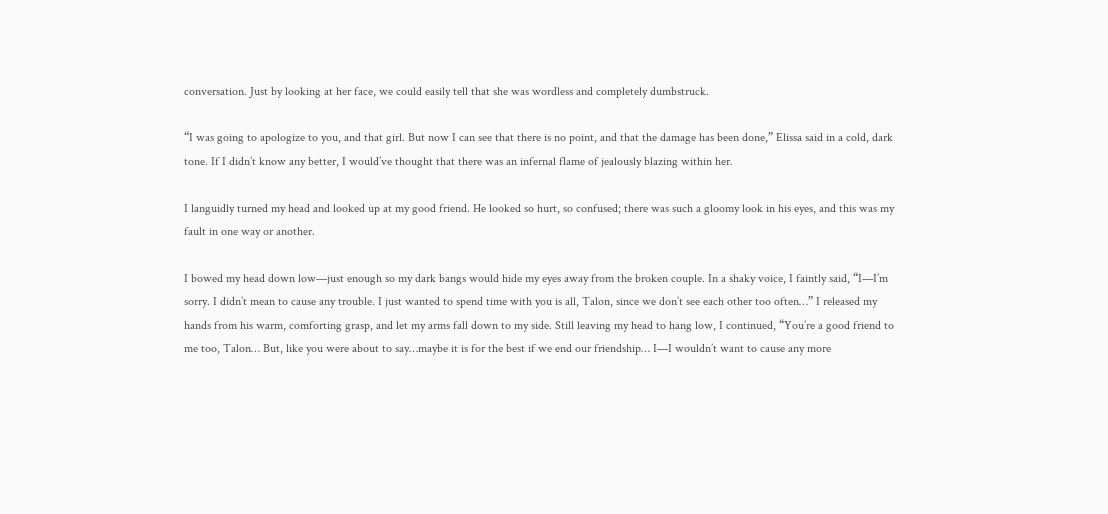conversation. Just by looking at her face, we could easily tell that she was wordless and completely dumbstruck.

“I was going to apologize to you, and that girl. But now I can see that there is no point, and that the damage has been done,” Elissa said in a cold, dark tone. If I didn’t know any better, I would’ve thought that there was an infernal flame of jealously blazing within her.

I languidly turned my head and looked up at my good friend. He looked so hurt, so confused; there was such a gloomy look in his eyes, and this was my fault in one way or another.

I bowed my head down low—just enough so my dark bangs would hide my eyes away from the broken couple. In a shaky voice, I faintly said, “I—I’m sorry. I didn’t mean to cause any trouble. I just wanted to spend time with you is all, Talon, since we don’t see each other too often…” I released my hands from his warm, comforting grasp, and let my arms fall down to my side. Still leaving my head to hang low, I continued, “You’re a good friend to me too, Talon… But, like you were about to say…maybe it is for the best if we end our friendship… I—I wouldn’t want to cause any more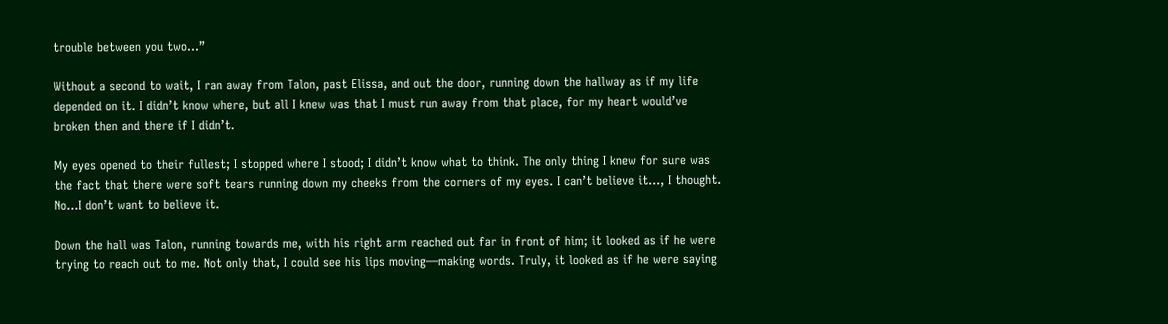trouble between you two…”

Without a second to wait, I ran away from Talon, past Elissa, and out the door, running down the hallway as if my life depended on it. I didn’t know where, but all I knew was that I must run away from that place, for my heart would’ve broken then and there if I didn’t.

My eyes opened to their fullest; I stopped where I stood; I didn’t know what to think. The only thing I knew for sure was the fact that there were soft tears running down my cheeks from the corners of my eyes. I can’t believe it…, I thought. No…I don’t want to believe it.

Down the hall was Talon, running towards me, with his right arm reached out far in front of him; it looked as if he were trying to reach out to me. Not only that, I could see his lips moving—making words. Truly, it looked as if he were saying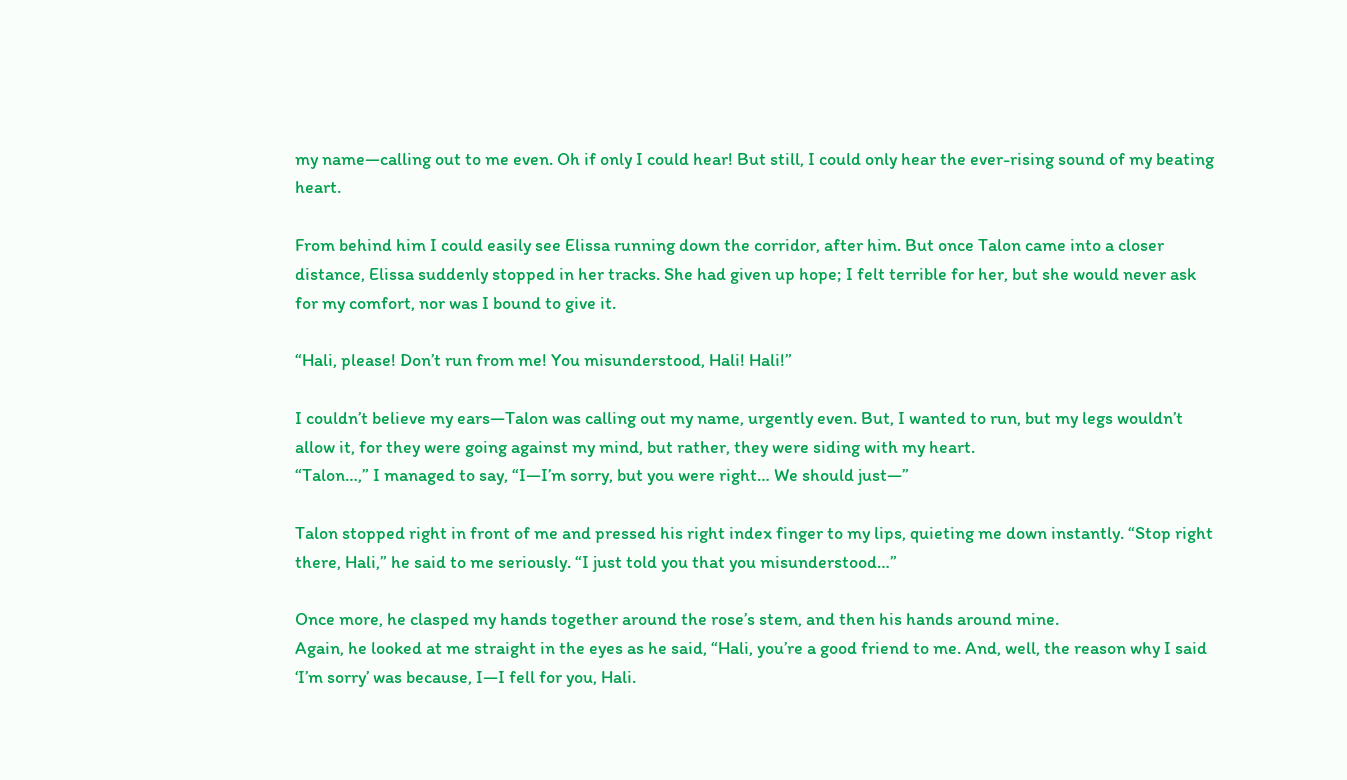my name—calling out to me even. Oh if only I could hear! But still, I could only hear the ever-rising sound of my beating heart.

From behind him I could easily see Elissa running down the corridor, after him. But once Talon came into a closer distance, Elissa suddenly stopped in her tracks. She had given up hope; I felt terrible for her, but she would never ask for my comfort, nor was I bound to give it.

“Hali, please! Don’t run from me! You misunderstood, Hali! Hali!”

I couldn’t believe my ears—Talon was calling out my name, urgently even. But, I wanted to run, but my legs wouldn’t allow it, for they were going against my mind, but rather, they were siding with my heart.
“Talon…,” I managed to say, “I—I’m sorry, but you were right… We should just—”

Talon stopped right in front of me and pressed his right index finger to my lips, quieting me down instantly. “Stop right there, Hali,” he said to me seriously. “I just told you that you misunderstood…”

Once more, he clasped my hands together around the rose’s stem, and then his hands around mine.
Again, he looked at me straight in the eyes as he said, “Hali, you’re a good friend to me. And, well, the reason why I said ‘I’m sorry’ was because, I—I fell for you, Hali.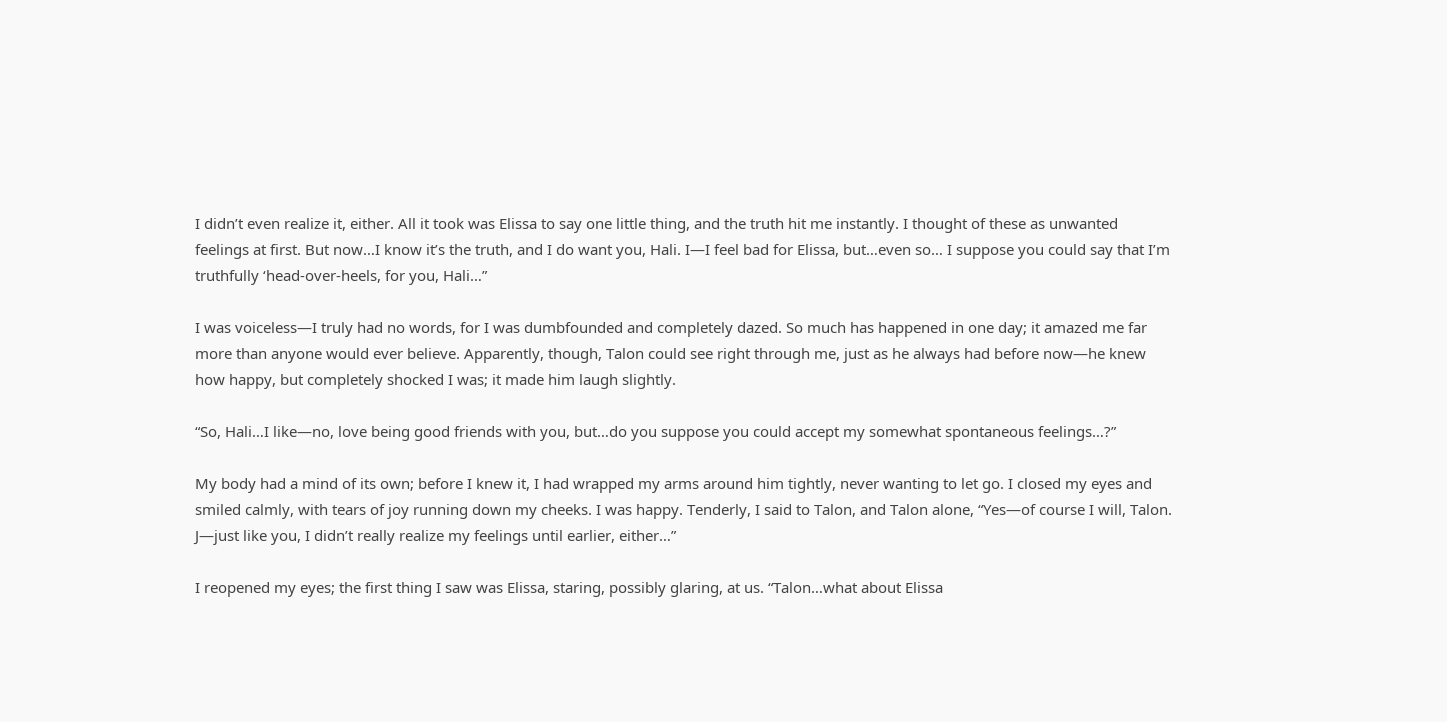I didn’t even realize it, either. All it took was Elissa to say one little thing, and the truth hit me instantly. I thought of these as unwanted feelings at first. But now…I know it’s the truth, and I do want you, Hali. I—I feel bad for Elissa, but…even so… I suppose you could say that I’m truthfully ‘head-over-heels, for you, Hali…”

I was voiceless—I truly had no words, for I was dumbfounded and completely dazed. So much has happened in one day; it amazed me far more than anyone would ever believe. Apparently, though, Talon could see right through me, just as he always had before now—he knew how happy, but completely shocked I was; it made him laugh slightly.

“So, Hali…I like—no, love being good friends with you, but…do you suppose you could accept my somewhat spontaneous feelings…?”

My body had a mind of its own; before I knew it, I had wrapped my arms around him tightly, never wanting to let go. I closed my eyes and smiled calmly, with tears of joy running down my cheeks. I was happy. Tenderly, I said to Talon, and Talon alone, “Yes—of course I will, Talon. J—just like you, I didn’t really realize my feelings until earlier, either…”

I reopened my eyes; the first thing I saw was Elissa, staring, possibly glaring, at us. “Talon…what about Elissa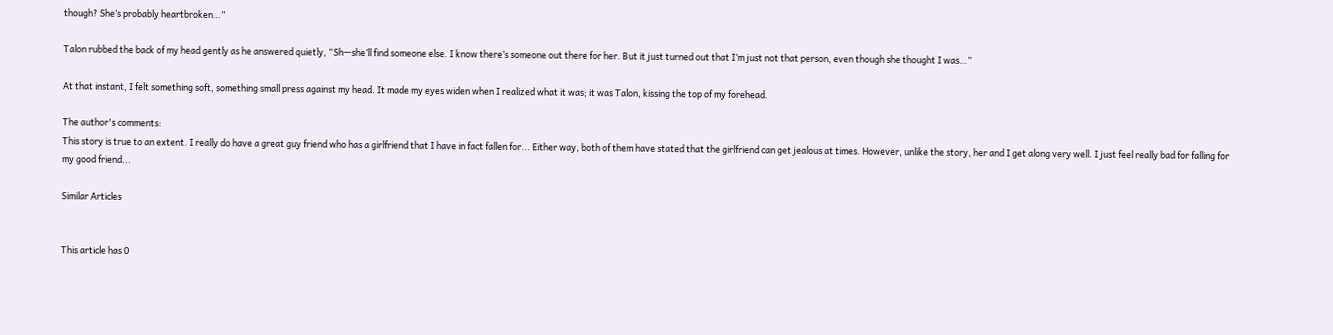though? She’s probably heartbroken…”

Talon rubbed the back of my head gently as he answered quietly, “Sh—she’ll find someone else. I know there’s someone out there for her. But it just turned out that I’m just not that person, even though she thought I was…”

At that instant, I felt something soft, something small press against my head. It made my eyes widen when I realized what it was; it was Talon, kissing the top of my forehead.

The author's comments:
This story is true to an extent. I really do have a great guy friend who has a girlfriend that I have in fact fallen for... Either way, both of them have stated that the girlfriend can get jealous at times. However, unlike the story, her and I get along very well. I just feel really bad for falling for my good friend...

Similar Articles


This article has 0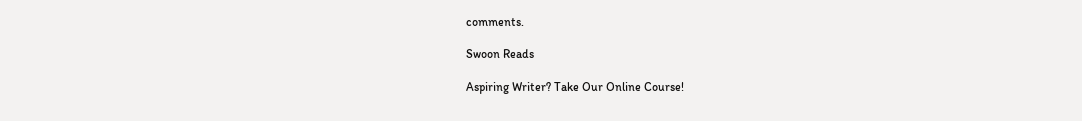comments.

Swoon Reads

Aspiring Writer? Take Our Online Course!